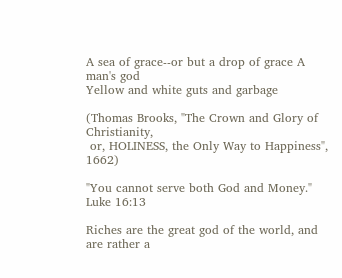A sea of grace--or but a drop of grace A man's god
Yellow and white guts and garbage

(Thomas Brooks, "The Crown and Glory of Christianity,
 or, HOLINESS, the Only Way to Happiness", 1662)

"You cannot serve both God and Money." Luke 16:13

Riches are the great god of the world, and are rather a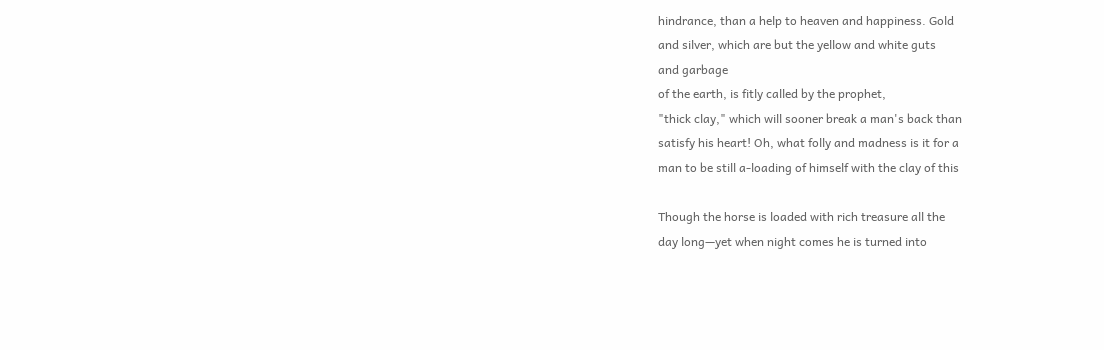hindrance, than a help to heaven and happiness. Gold
and silver, which are but the yellow and white guts
and garbage
of the earth, is fitly called by the prophet,
"thick clay," which will sooner break a man's back than
satisfy his heart! Oh, what folly and madness is it for a
man to be still a-loading of himself with the clay of this

Though the horse is loaded with rich treasure all the
day long—yet when night comes he is turned into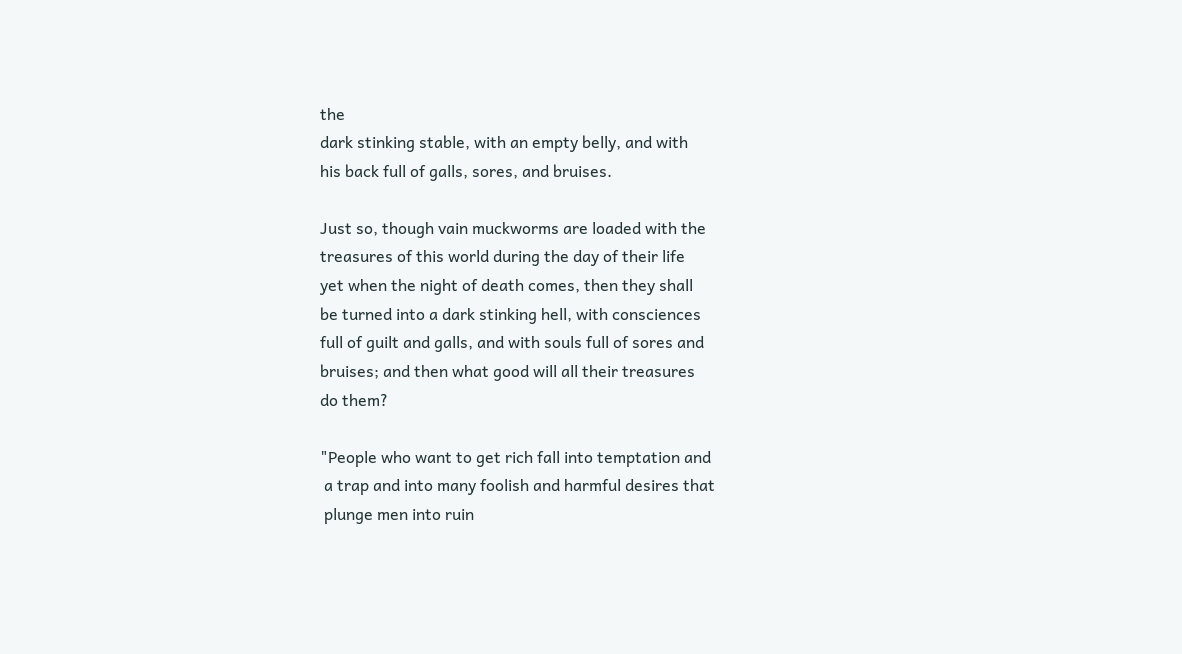the
dark stinking stable, with an empty belly, and with
his back full of galls, sores, and bruises.

Just so, though vain muckworms are loaded with the
treasures of this world during the day of their life
yet when the night of death comes, then they shall
be turned into a dark stinking hell, with consciences
full of guilt and galls, and with souls full of sores and
bruises; and then what good will all their treasures
do them?

"People who want to get rich fall into temptation and
 a trap and into many foolish and harmful desires that
 plunge men into ruin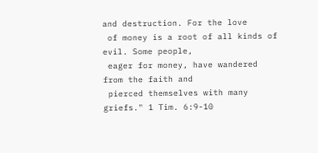and destruction. For the love
 of money is a root of all kinds of evil. Some people,
 eager for money, have wandered from the faith and
 pierced themselves with many griefs." 1 Tim. 6:9-10